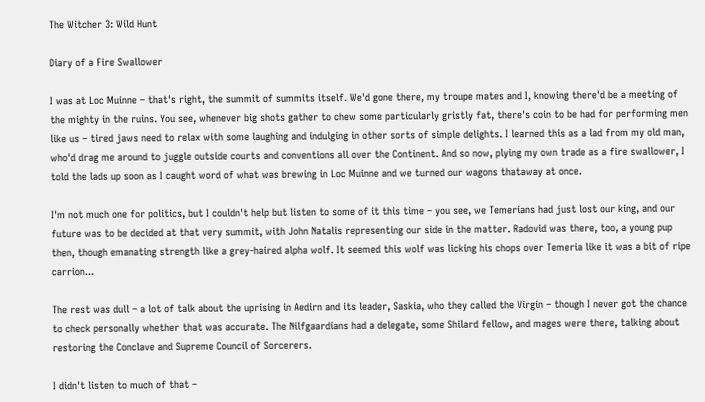The Witcher 3: Wild Hunt

Diary of a Fire Swallower

I was at Loc Muinne – that's right, the summit of summits itself. We'd gone there, my troupe mates and I, knowing there'd be a meeting of the mighty in the ruins. You see, whenever big shots gather to chew some particularly gristly fat, there's coin to be had for performing men like us – tired jaws need to relax with some laughing and indulging in other sorts of simple delights. I learned this as a lad from my old man, who'd drag me around to juggle outside courts and conventions all over the Continent. And so now, plying my own trade as a fire swallower, I told the lads up soon as I caught word of what was brewing in Loc Muinne and we turned our wagons thataway at once.

I'm not much one for politics, but I couldn't help but listen to some of it this time – you see, we Temerians had just lost our king, and our future was to be decided at that very summit, with John Natalis representing our side in the matter. Radovid was there, too, a young pup then, though emanating strength like a grey-haired alpha wolf. It seemed this wolf was licking his chops over Temeria like it was a bit of ripe carrion...

The rest was dull – a lot of talk about the uprising in Aedirn and its leader, Saskia, who they called the Virgin – though I never got the chance to check personally whether that was accurate. The Nilfgaardians had a delegate, some Shilard fellow, and mages were there, talking about restoring the Conclave and Supreme Council of Sorcerers.

I didn't listen to much of that –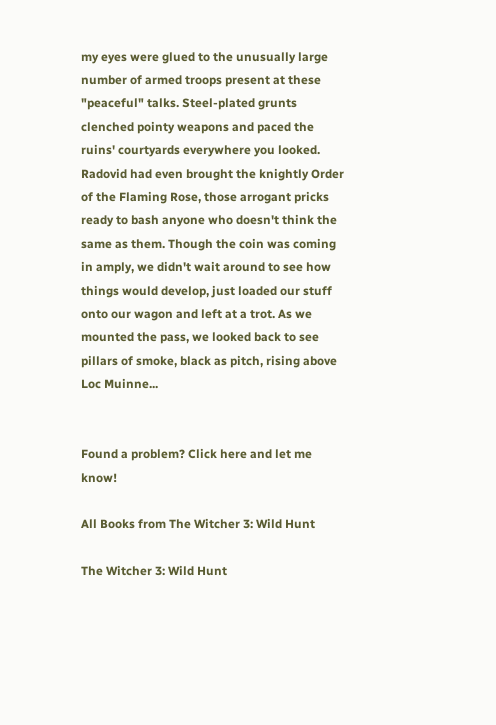my eyes were glued to the unusually large number of armed troops present at these "peaceful" talks. Steel-plated grunts clenched pointy weapons and paced the ruins' courtyards everywhere you looked. Radovid had even brought the knightly Order of the Flaming Rose, those arrogant pricks ready to bash anyone who doesn't think the same as them. Though the coin was coming in amply, we didn't wait around to see how things would develop, just loaded our stuff onto our wagon and left at a trot. As we mounted the pass, we looked back to see pillars of smoke, black as pitch, rising above Loc Muinne...


Found a problem? Click here and let me know!

All Books from The Witcher 3: Wild Hunt

The Witcher 3: Wild Hunt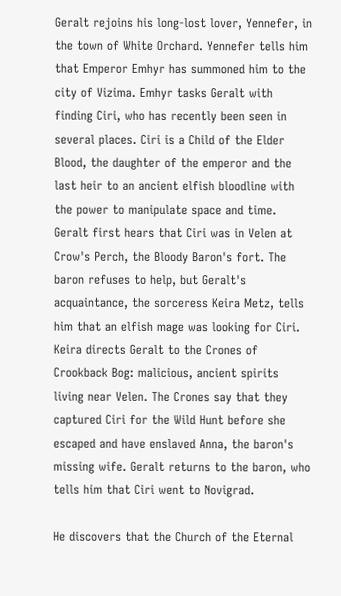Geralt rejoins his long-lost lover, Yennefer, in the town of White Orchard. Yennefer tells him that Emperor Emhyr has summoned him to the city of Vizima. Emhyr tasks Geralt with finding Ciri, who has recently been seen in several places. Ciri is a Child of the Elder Blood, the daughter of the emperor and the last heir to an ancient elfish bloodline with the power to manipulate space and time. Geralt first hears that Ciri was in Velen at Crow's Perch, the Bloody Baron's fort. The baron refuses to help, but Geralt's acquaintance, the sorceress Keira Metz, tells him that an elfish mage was looking for Ciri. Keira directs Geralt to the Crones of Crookback Bog: malicious, ancient spirits living near Velen. The Crones say that they captured Ciri for the Wild Hunt before she escaped and have enslaved Anna, the baron's missing wife. Geralt returns to the baron, who tells him that Ciri went to Novigrad.

He discovers that the Church of the Eternal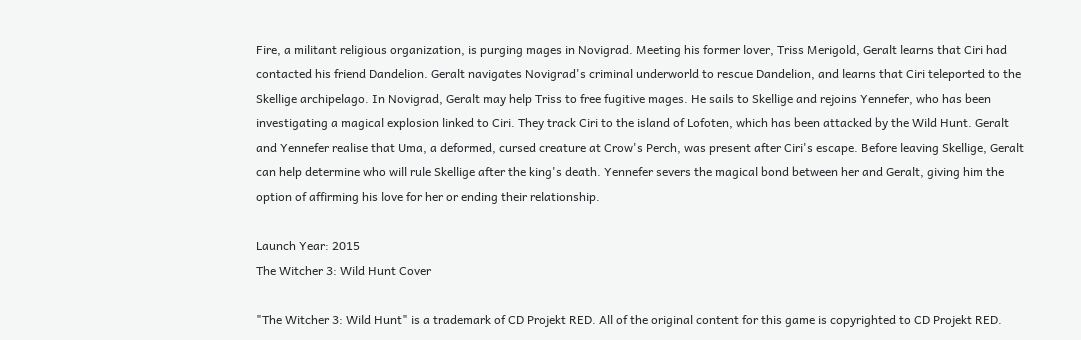Fire, a militant religious organization, is purging mages in Novigrad. Meeting his former lover, Triss Merigold, Geralt learns that Ciri had contacted his friend Dandelion. Geralt navigates Novigrad's criminal underworld to rescue Dandelion, and learns that Ciri teleported to the Skellige archipelago. In Novigrad, Geralt may help Triss to free fugitive mages. He sails to Skellige and rejoins Yennefer, who has been investigating a magical explosion linked to Ciri. They track Ciri to the island of Lofoten, which has been attacked by the Wild Hunt. Geralt and Yennefer realise that Uma, a deformed, cursed creature at Crow's Perch, was present after Ciri's escape. Before leaving Skellige, Geralt can help determine who will rule Skellige after the king's death. Yennefer severs the magical bond between her and Geralt, giving him the option of affirming his love for her or ending their relationship.

Launch Year: 2015
The Witcher 3: Wild Hunt Cover

"The Witcher 3: Wild Hunt" is a trademark of CD Projekt RED. All of the original content for this game is copyrighted to CD Projekt RED.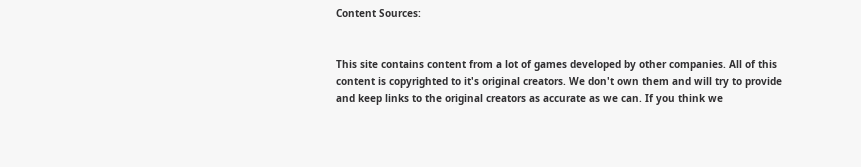Content Sources:


This site contains content from a lot of games developed by other companies. All of this content is copyrighted to it's original creators. We don't own them and will try to provide and keep links to the original creators as accurate as we can. If you think we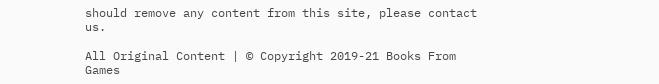should remove any content from this site, please contact us.

All Original Content | © Copyright 2019-21 Books From Games